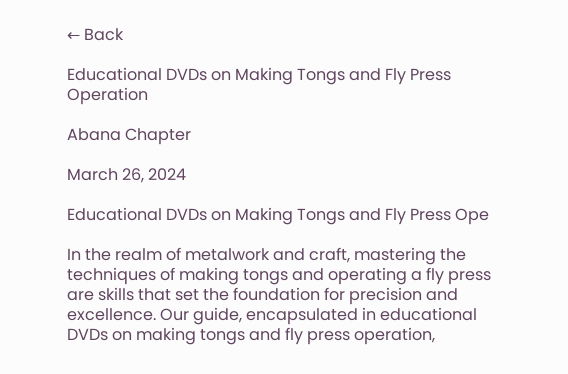← Back

Educational DVDs on Making Tongs and Fly Press Operation

Abana Chapter

March 26, 2024

Educational DVDs on Making Tongs and Fly Press Ope

In the realm of metalwork and craft, mastering the techniques of making tongs and operating a fly press are skills that set the foundation for precision and excellence. Our guide, encapsulated in educational DVDs on making tongs and fly press operation,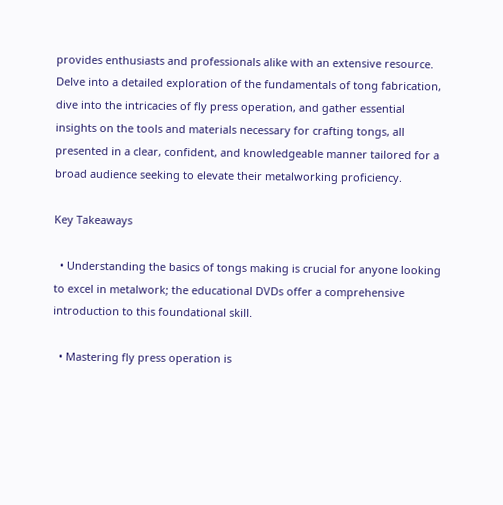provides enthusiasts and professionals alike with an extensive resource. Delve into a detailed exploration of the fundamentals of tong fabrication, dive into the intricacies of fly press operation, and gather essential insights on the tools and materials necessary for crafting tongs, all presented in a clear, confident, and knowledgeable manner tailored for a broad audience seeking to elevate their metalworking proficiency.

Key Takeaways

  • Understanding the basics of tongs making is crucial for anyone looking to excel in metalwork; the educational DVDs offer a comprehensive introduction to this foundational skill.

  • Mastering fly press operation is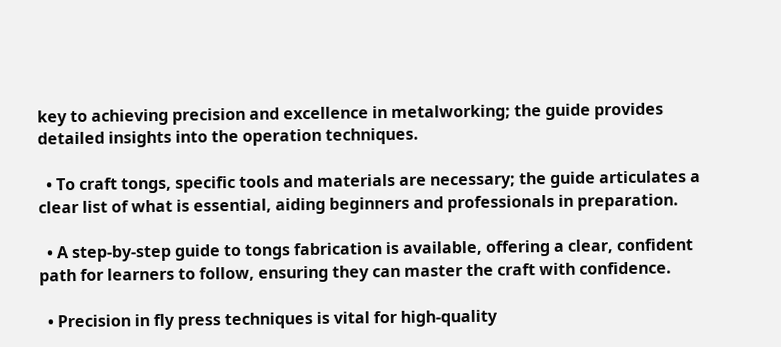key to achieving precision and excellence in metalworking; the guide provides detailed insights into the operation techniques.

  • To craft tongs, specific tools and materials are necessary; the guide articulates a clear list of what is essential, aiding beginners and professionals in preparation.

  • A step-by-step guide to tongs fabrication is available, offering a clear, confident path for learners to follow, ensuring they can master the craft with confidence.

  • Precision in fly press techniques is vital for high-quality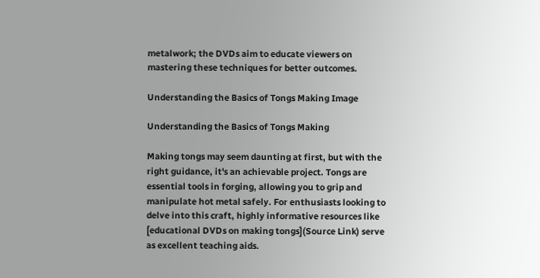metalwork; the DVDs aim to educate viewers on mastering these techniques for better outcomes.

Understanding the Basics of Tongs Making Image

Understanding the Basics of Tongs Making

Making tongs may seem daunting at first, but with the right guidance, it's an achievable project. Tongs are essential tools in forging, allowing you to grip and manipulate hot metal safely. For enthusiasts looking to delve into this craft, highly informative resources like [educational DVDs on making tongs](Source Link) serve as excellent teaching aids.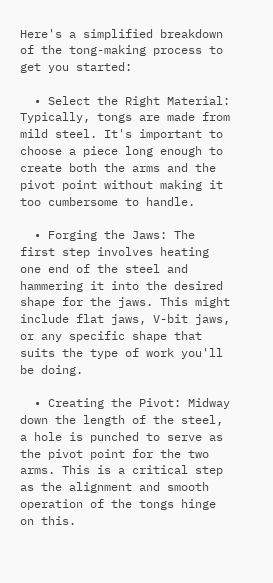Here's a simplified breakdown of the tong-making process to get you started:

  • Select the Right Material: Typically, tongs are made from mild steel. It's important to choose a piece long enough to create both the arms and the pivot point without making it too cumbersome to handle.

  • Forging the Jaws: The first step involves heating one end of the steel and hammering it into the desired shape for the jaws. This might include flat jaws, V-bit jaws, or any specific shape that suits the type of work you'll be doing.

  • Creating the Pivot: Midway down the length of the steel, a hole is punched to serve as the pivot point for the two arms. This is a critical step as the alignment and smooth operation of the tongs hinge on this.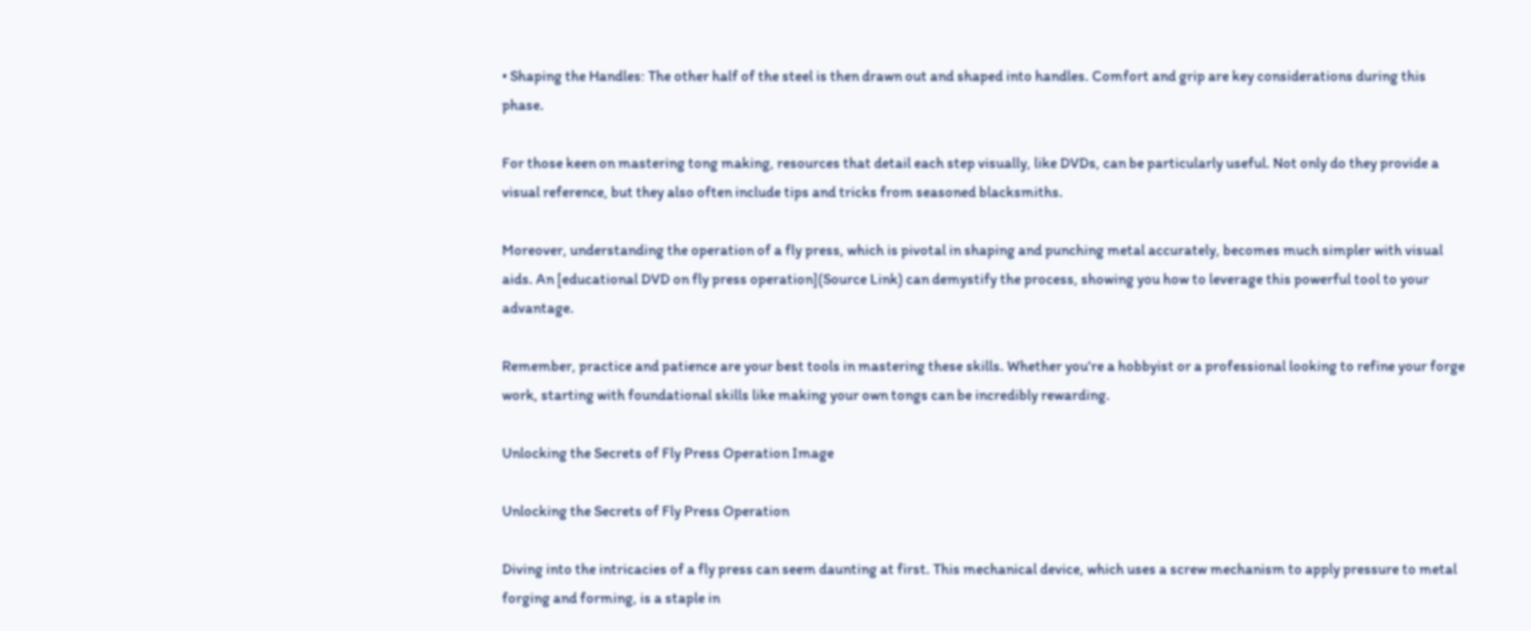• Shaping the Handles: The other half of the steel is then drawn out and shaped into handles. Comfort and grip are key considerations during this phase.

For those keen on mastering tong making, resources that detail each step visually, like DVDs, can be particularly useful. Not only do they provide a visual reference, but they also often include tips and tricks from seasoned blacksmiths.

Moreover, understanding the operation of a fly press, which is pivotal in shaping and punching metal accurately, becomes much simpler with visual aids. An [educational DVD on fly press operation](Source Link) can demystify the process, showing you how to leverage this powerful tool to your advantage.

Remember, practice and patience are your best tools in mastering these skills. Whether you're a hobbyist or a professional looking to refine your forge work, starting with foundational skills like making your own tongs can be incredibly rewarding.

Unlocking the Secrets of Fly Press Operation Image

Unlocking the Secrets of Fly Press Operation

Diving into the intricacies of a fly press can seem daunting at first. This mechanical device, which uses a screw mechanism to apply pressure to metal forging and forming, is a staple in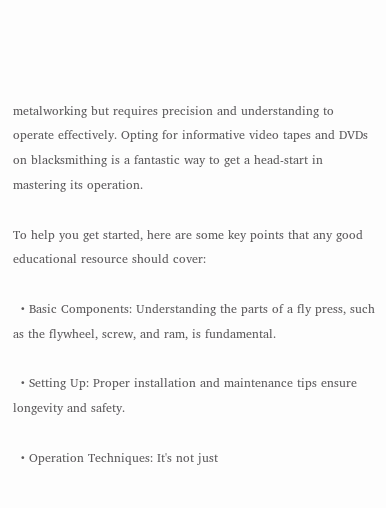metalworking but requires precision and understanding to operate effectively. Opting for informative video tapes and DVDs on blacksmithing is a fantastic way to get a head-start in mastering its operation.

To help you get started, here are some key points that any good educational resource should cover:

  • Basic Components: Understanding the parts of a fly press, such as the flywheel, screw, and ram, is fundamental.

  • Setting Up: Proper installation and maintenance tips ensure longevity and safety.

  • Operation Techniques: It's not just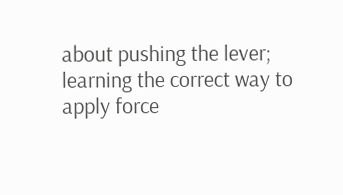about pushing the lever; learning the correct way to apply force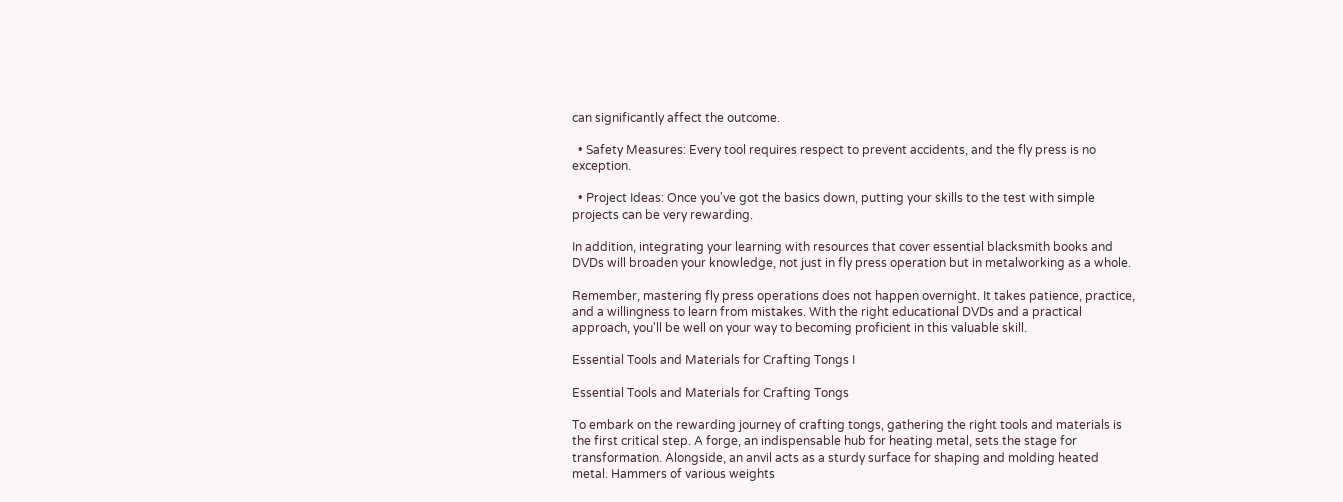can significantly affect the outcome.

  • Safety Measures: Every tool requires respect to prevent accidents, and the fly press is no exception.

  • Project Ideas: Once you've got the basics down, putting your skills to the test with simple projects can be very rewarding.

In addition, integrating your learning with resources that cover essential blacksmith books and DVDs will broaden your knowledge, not just in fly press operation but in metalworking as a whole.

Remember, mastering fly press operations does not happen overnight. It takes patience, practice, and a willingness to learn from mistakes. With the right educational DVDs and a practical approach, you'll be well on your way to becoming proficient in this valuable skill.

Essential Tools and Materials for Crafting Tongs I

Essential Tools and Materials for Crafting Tongs

To embark on the rewarding journey of crafting tongs, gathering the right tools and materials is the first critical step. A forge, an indispensable hub for heating metal, sets the stage for transformation. Alongside, an anvil acts as a sturdy surface for shaping and molding heated metal. Hammers of various weights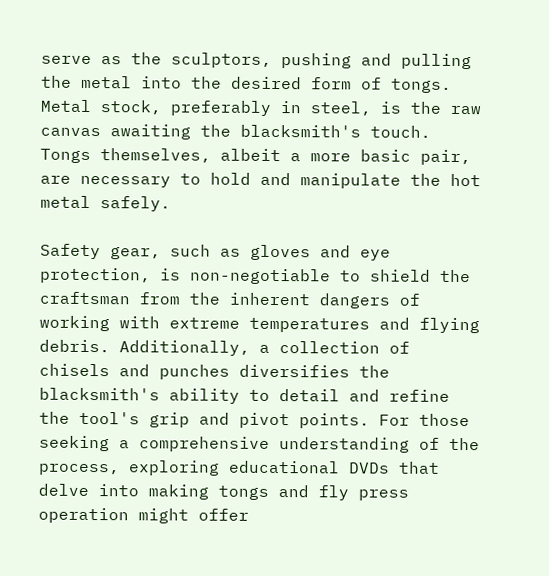serve as the sculptors, pushing and pulling the metal into the desired form of tongs. Metal stock, preferably in steel, is the raw canvas awaiting the blacksmith's touch. Tongs themselves, albeit a more basic pair, are necessary to hold and manipulate the hot metal safely.

Safety gear, such as gloves and eye protection, is non-negotiable to shield the craftsman from the inherent dangers of working with extreme temperatures and flying debris. Additionally, a collection of chisels and punches diversifies the blacksmith's ability to detail and refine the tool's grip and pivot points. For those seeking a comprehensive understanding of the process, exploring educational DVDs that delve into making tongs and fly press operation might offer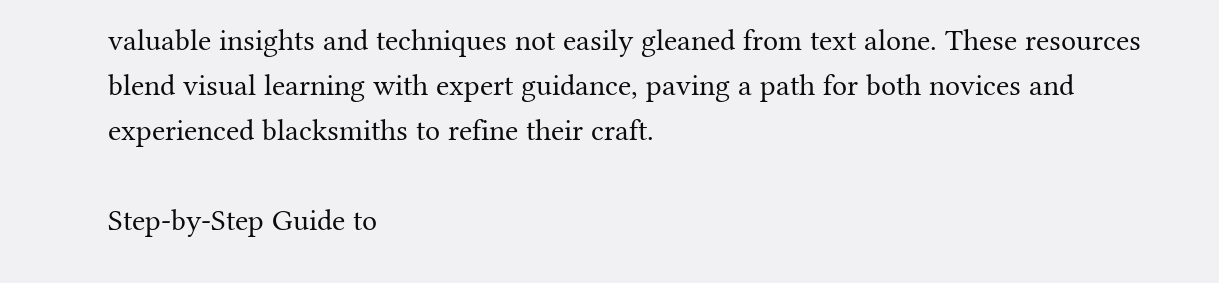valuable insights and techniques not easily gleaned from text alone. These resources blend visual learning with expert guidance, paving a path for both novices and experienced blacksmiths to refine their craft.

Step-by-Step Guide to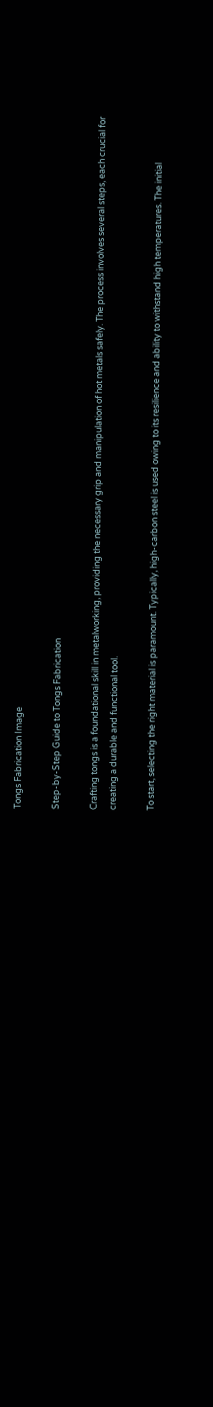Tongs Fabrication Image

Step-by-Step Guide to Tongs Fabrication

Crafting tongs is a foundational skill in metalworking, providing the necessary grip and manipulation of hot metals safely. The process involves several steps, each crucial for creating a durable and functional tool.

To start, selecting the right material is paramount. Typically, high-carbon steel is used owing to its resilience and ability to withstand high temperatures. The initial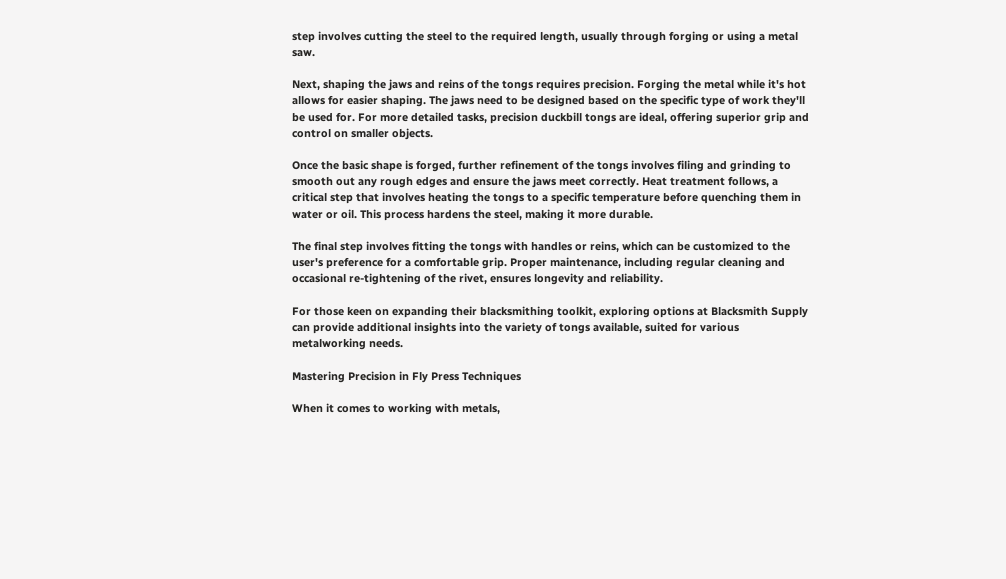step involves cutting the steel to the required length, usually through forging or using a metal saw.

Next, shaping the jaws and reins of the tongs requires precision. Forging the metal while it's hot allows for easier shaping. The jaws need to be designed based on the specific type of work they'll be used for. For more detailed tasks, precision duckbill tongs are ideal, offering superior grip and control on smaller objects.

Once the basic shape is forged, further refinement of the tongs involves filing and grinding to smooth out any rough edges and ensure the jaws meet correctly. Heat treatment follows, a critical step that involves heating the tongs to a specific temperature before quenching them in water or oil. This process hardens the steel, making it more durable.

The final step involves fitting the tongs with handles or reins, which can be customized to the user's preference for a comfortable grip. Proper maintenance, including regular cleaning and occasional re-tightening of the rivet, ensures longevity and reliability.

For those keen on expanding their blacksmithing toolkit, exploring options at Blacksmith Supply can provide additional insights into the variety of tongs available, suited for various metalworking needs.

Mastering Precision in Fly Press Techniques

When it comes to working with metals,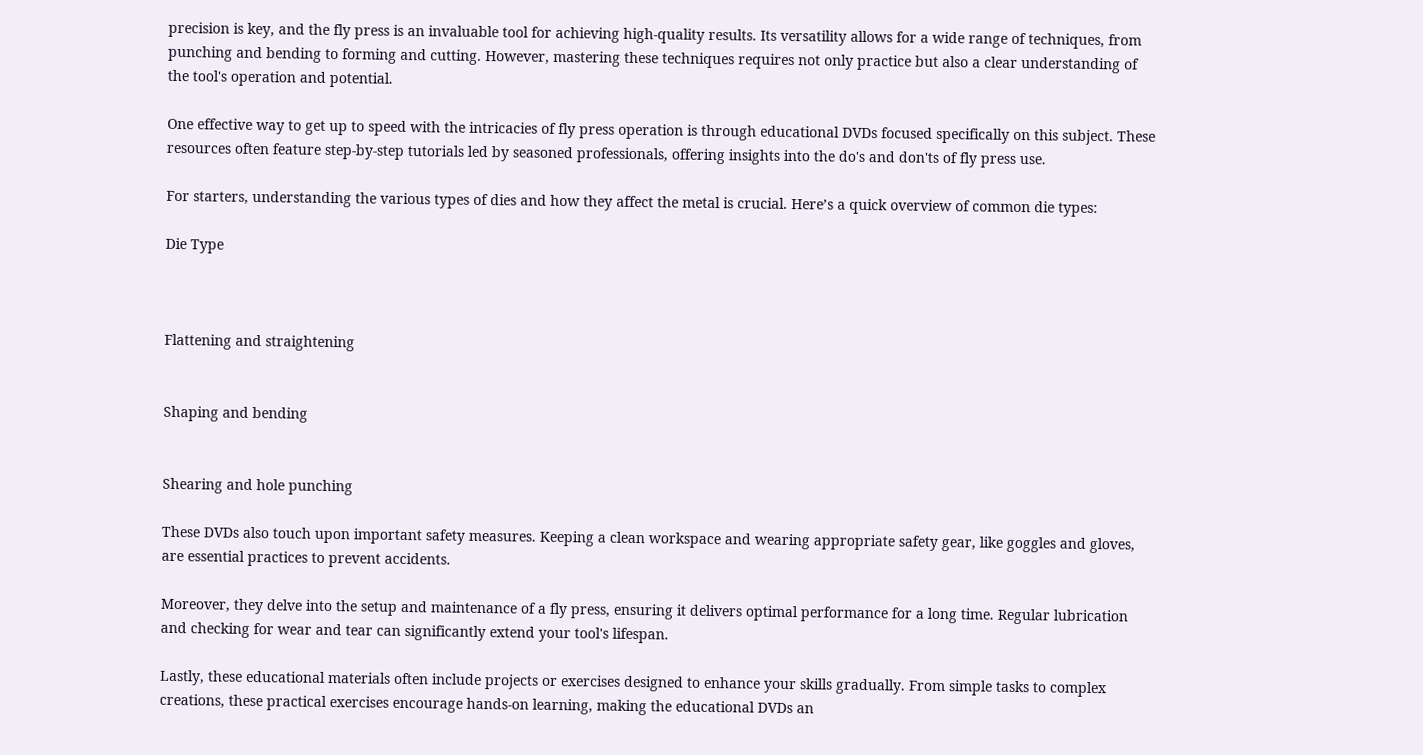precision is key, and the fly press is an invaluable tool for achieving high-quality results. Its versatility allows for a wide range of techniques, from punching and bending to forming and cutting. However, mastering these techniques requires not only practice but also a clear understanding of the tool's operation and potential.

One effective way to get up to speed with the intricacies of fly press operation is through educational DVDs focused specifically on this subject. These resources often feature step-by-step tutorials led by seasoned professionals, offering insights into the do's and don'ts of fly press use.

For starters, understanding the various types of dies and how they affect the metal is crucial. Here’s a quick overview of common die types:

Die Type



Flattening and straightening


Shaping and bending


Shearing and hole punching

These DVDs also touch upon important safety measures. Keeping a clean workspace and wearing appropriate safety gear, like goggles and gloves, are essential practices to prevent accidents.

Moreover, they delve into the setup and maintenance of a fly press, ensuring it delivers optimal performance for a long time. Regular lubrication and checking for wear and tear can significantly extend your tool's lifespan.

Lastly, these educational materials often include projects or exercises designed to enhance your skills gradually. From simple tasks to complex creations, these practical exercises encourage hands-on learning, making the educational DVDs an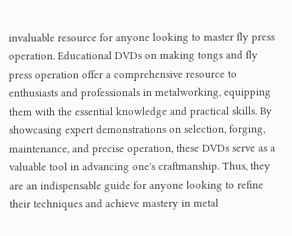invaluable resource for anyone looking to master fly press operation. Educational DVDs on making tongs and fly press operation offer a comprehensive resource to enthusiasts and professionals in metalworking, equipping them with the essential knowledge and practical skills. By showcasing expert demonstrations on selection, forging, maintenance, and precise operation, these DVDs serve as a valuable tool in advancing one's craftmanship. Thus, they are an indispensable guide for anyone looking to refine their techniques and achieve mastery in metal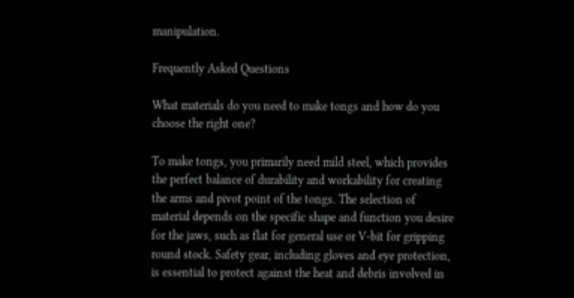manipulation.

Frequently Asked Questions

What materials do you need to make tongs and how do you choose the right one?

To make tongs, you primarily need mild steel, which provides the perfect balance of durability and workability for creating the arms and pivot point of the tongs. The selection of material depends on the specific shape and function you desire for the jaws, such as flat for general use or V-bit for gripping round stock. Safety gear, including gloves and eye protection, is essential to protect against the heat and debris involved in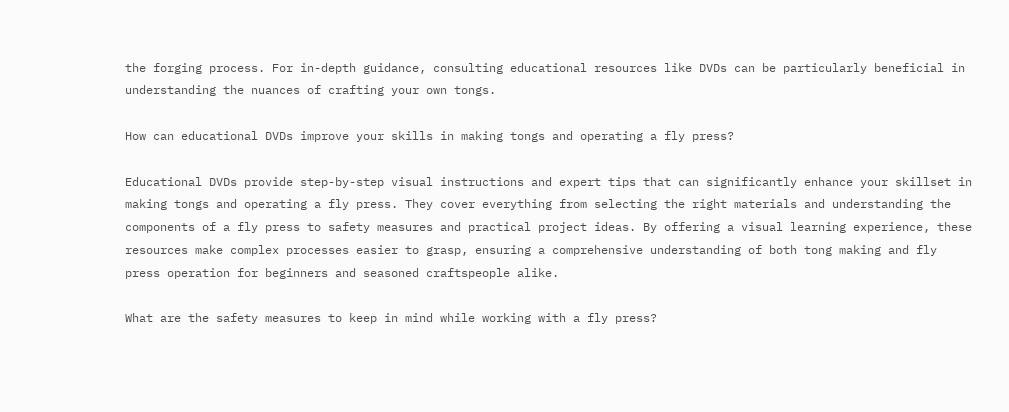the forging process. For in-depth guidance, consulting educational resources like DVDs can be particularly beneficial in understanding the nuances of crafting your own tongs.

How can educational DVDs improve your skills in making tongs and operating a fly press?

Educational DVDs provide step-by-step visual instructions and expert tips that can significantly enhance your skillset in making tongs and operating a fly press. They cover everything from selecting the right materials and understanding the components of a fly press to safety measures and practical project ideas. By offering a visual learning experience, these resources make complex processes easier to grasp, ensuring a comprehensive understanding of both tong making and fly press operation for beginners and seasoned craftspeople alike.

What are the safety measures to keep in mind while working with a fly press?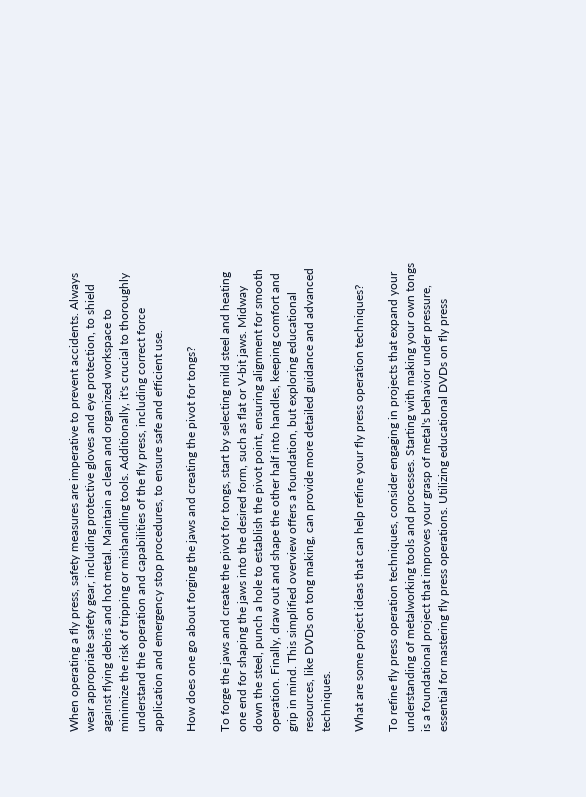When operating a fly press, safety measures are imperative to prevent accidents. Always wear appropriate safety gear, including protective gloves and eye protection, to shield against flying debris and hot metal. Maintain a clean and organized workspace to minimize the risk of tripping or mishandling tools. Additionally, it's crucial to thoroughly understand the operation and capabilities of the fly press, including correct force application and emergency stop procedures, to ensure safe and efficient use.

How does one go about forging the jaws and creating the pivot for tongs?

To forge the jaws and create the pivot for tongs, start by selecting mild steel and heating one end for shaping the jaws into the desired form, such as flat or V-bit jaws. Midway down the steel, punch a hole to establish the pivot point, ensuring alignment for smooth operation. Finally, draw out and shape the other half into handles, keeping comfort and grip in mind. This simplified overview offers a foundation, but exploring educational resources, like DVDs on tong making, can provide more detailed guidance and advanced techniques.

What are some project ideas that can help refine your fly press operation techniques?

To refine fly press operation techniques, consider engaging in projects that expand your understanding of metalworking tools and processes. Starting with making your own tongs is a foundational project that improves your grasp of metal's behavior under pressure, essential for mastering fly press operations. Utilizing educational DVDs on fly press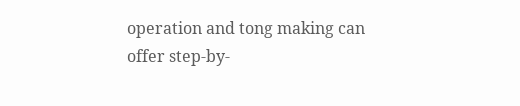operation and tong making can offer step-by-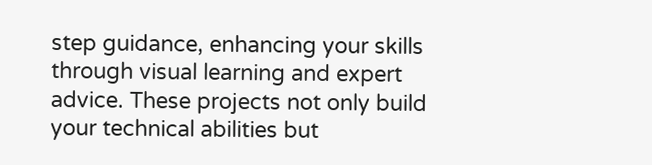step guidance, enhancing your skills through visual learning and expert advice. These projects not only build your technical abilities but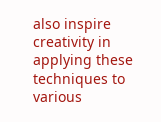also inspire creativity in applying these techniques to various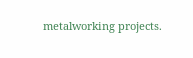metalworking projects.